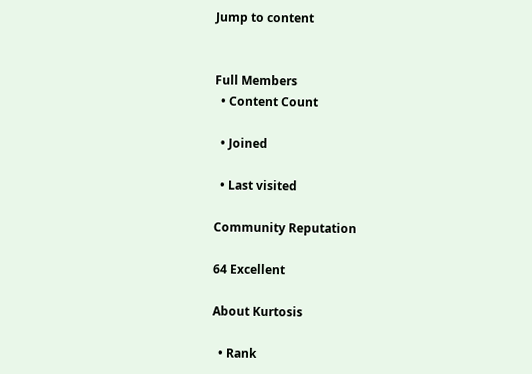Jump to content


Full Members
  • Content Count

  • Joined

  • Last visited

Community Reputation

64 Excellent

About Kurtosis

  • Rank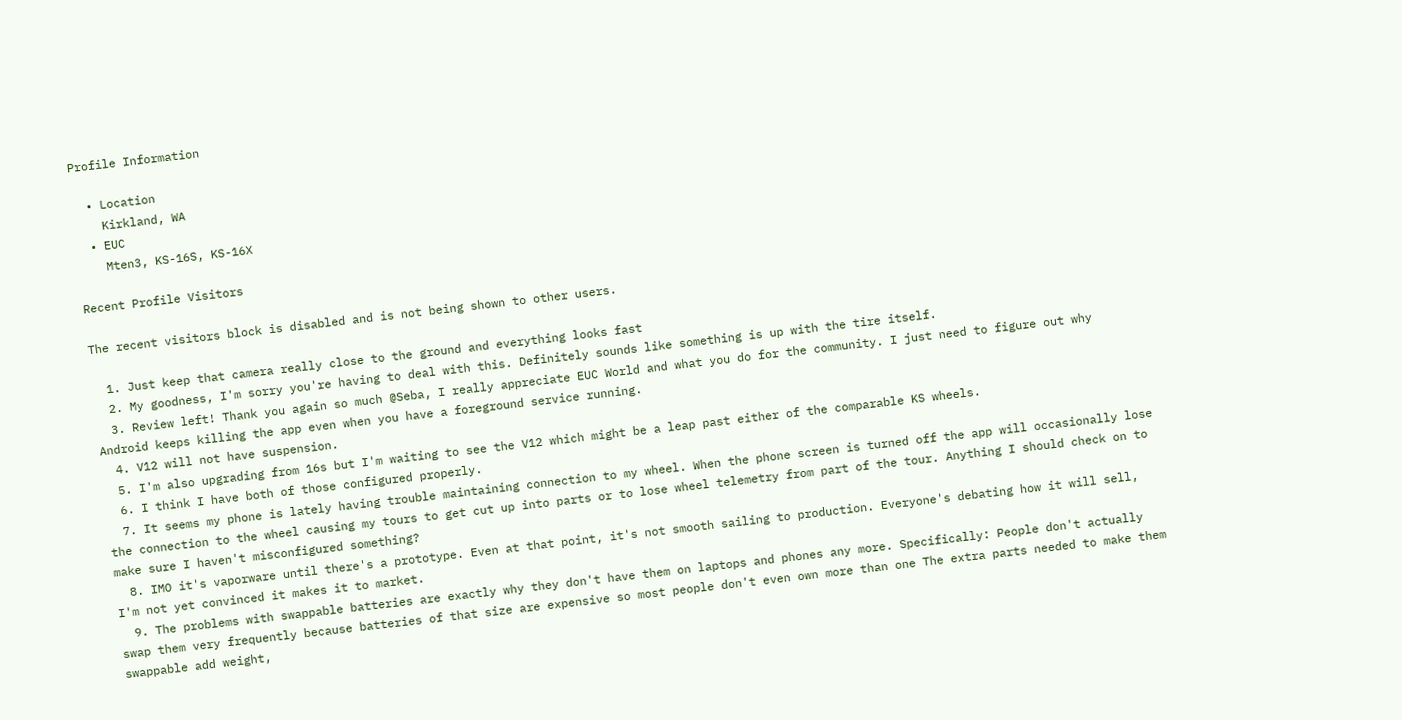Profile Information

  • Location
    Kirkland, WA
  • EUC
    Mten3, KS-16S, KS-16X

Recent Profile Visitors

The recent visitors block is disabled and is not being shown to other users.

  1. Just keep that camera really close to the ground and everything looks fast
  2. My goodness, I'm sorry you're having to deal with this. Definitely sounds like something is up with the tire itself.
  3. Review left! Thank you again so much @Seba, I really appreciate EUC World and what you do for the community. I just need to figure out why Android keeps killing the app even when you have a foreground service running.
  4. V12 will not have suspension.
  5. I'm also upgrading from 16s but I'm waiting to see the V12 which might be a leap past either of the comparable KS wheels.
  6. I think I have both of those configured properly.
  7. It seems my phone is lately having trouble maintaining connection to my wheel. When the phone screen is turned off the app will occasionally lose the connection to the wheel causing my tours to get cut up into parts or to lose wheel telemetry from part of the tour. Anything I should check on to make sure I haven't misconfigured something?
  8. IMO it's vaporware until there's a prototype. Even at that point, it's not smooth sailing to production. Everyone's debating how it will sell, I'm not yet convinced it makes it to market.
  9. The problems with swappable batteries are exactly why they don't have them on laptops and phones any more. Specifically: People don't actually swap them very frequently because batteries of that size are expensive so most people don't even own more than one The extra parts needed to make them swappable add weight,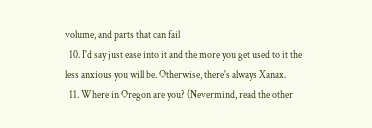volume, and parts that can fail
  10. I'd say just ease into it and the more you get used to it the less anxious you will be. Otherwise, there's always Xanax.
  11. Where in Oregon are you? (Nevermind, read the other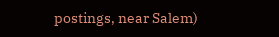postings, near Salem)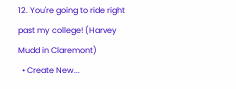12. You're going to ride right past my college! (Harvey Mudd in Claremont)
  • Create New...